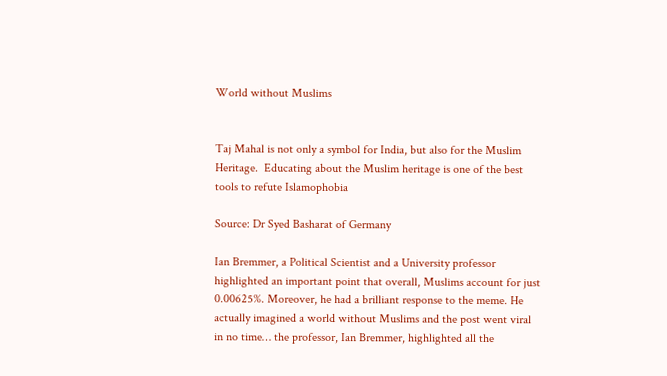World without Muslims


Taj Mahal is not only a symbol for India, but also for the Muslim Heritage.  Educating about the Muslim heritage is one of the best tools to refute Islamophobia

Source: Dr Syed Basharat of Germany

Ian Bremmer, a Political Scientist and a University professor highlighted an important point that overall, Muslims account for just 0.00625%. Moreover, he had a brilliant response to the meme. He actually imagined a world without Muslims and the post went viral in no time… the professor, Ian Bremmer, highlighted all the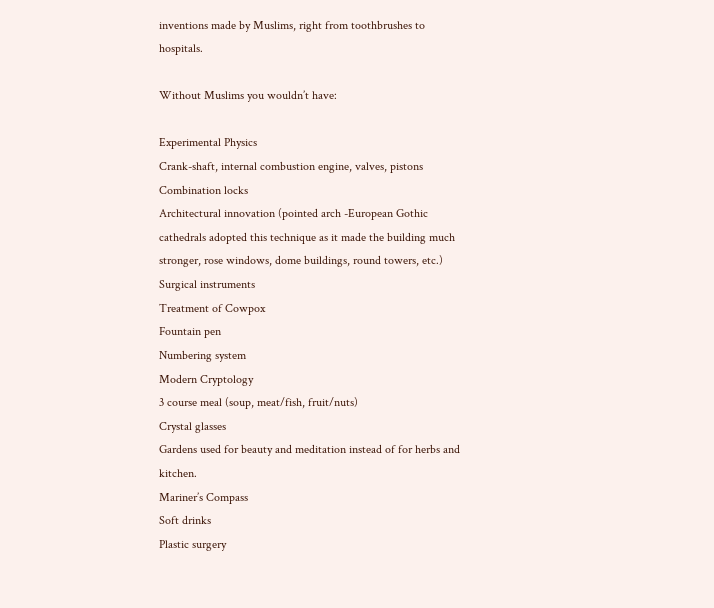inventions made by Muslims, right from toothbrushes to hospitals.

Without Muslims you wouldn’t have:

Experimental Physics
Crank-shaft, internal combustion engine, valves, pistons
Combination locks
Architectural innovation (pointed arch -European Gothic cathedrals adopted this technique as it made the building much stronger, rose windows, dome buildings, round towers, etc.)
Surgical instruments
Treatment of Cowpox
Fountain pen
Numbering system
Modern Cryptology
3 course meal (soup, meat/fish, fruit/nuts)
Crystal glasses
Gardens used for beauty and meditation instead of for herbs and kitchen.
Mariner’s Compass
Soft drinks
Plastic surgery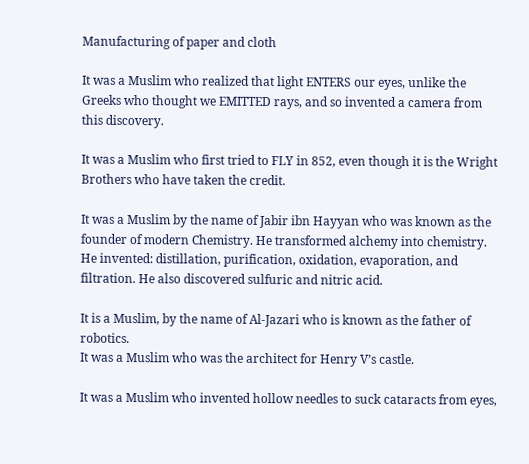Manufacturing of paper and cloth

It was a Muslim who realized that light ENTERS our eyes, unlike the Greeks who thought we EMITTED rays, and so invented a camera from this discovery.

It was a Muslim who first tried to FLY in 852, even though it is the Wright Brothers who have taken the credit.

It was a Muslim by the name of Jabir ibn Hayyan who was known as the founder of modern Chemistry. He transformed alchemy into chemistry. He invented: distillation, purification, oxidation, evaporation, and filtration. He also discovered sulfuric and nitric acid.

It is a Muslim, by the name of Al-Jazari who is known as the father of robotics.
It was a Muslim who was the architect for Henry V’s castle.

It was a Muslim who invented hollow needles to suck cataracts from eyes,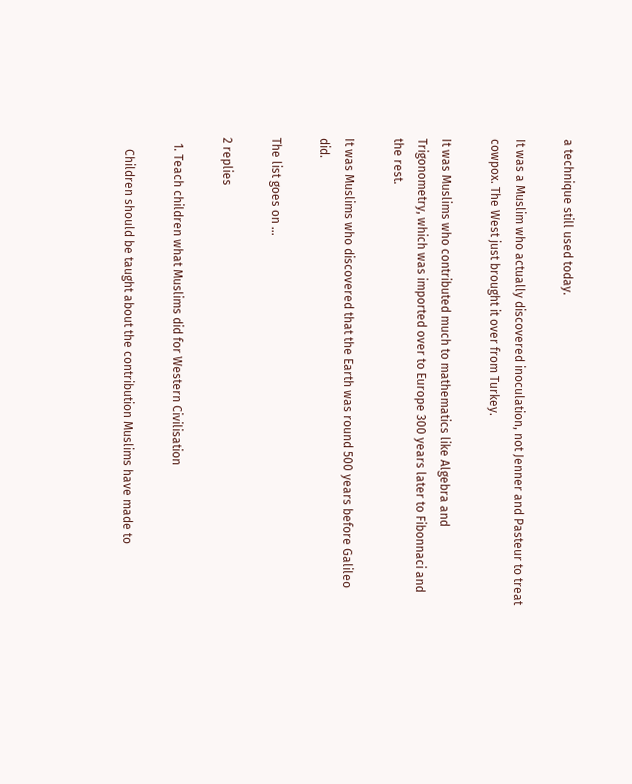a technique still used today.

It was a Muslim who actually discovered inoculation, not Jenner and Pasteur to treat cowpox. The West just brought it over from Turkey.

It was Muslims who contributed much to mathematics like Algebra and Trigonometry, which was imported over to Europe 300 years later to Fibonnaci and the rest.

It was Muslims who discovered that the Earth was round 500 years before Galileo did.

The list goes on …

2 replies

  1. Teach children what Muslims did for Western Civilisation

    Children should be taught about the contribution Muslims have made to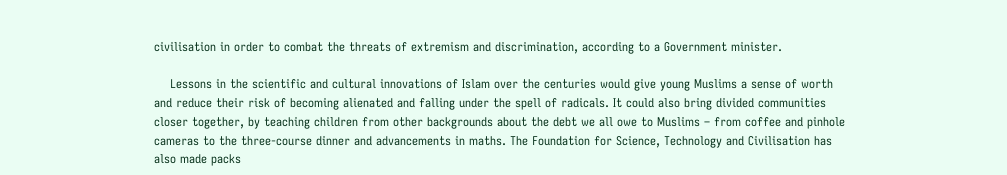civilisation in order to combat the threats of extremism and discrimination, according to a Government minister.

    Lessons in the scientific and cultural innovations of Islam over the centuries would give young Muslims a sense of worth and reduce their risk of becoming alienated and falling under the spell of radicals. It could also bring divided communities closer together, by teaching children from other backgrounds about the debt we all owe to Muslims – from coffee and pinhole cameras to the three-course dinner and advancements in maths. The Foundation for Science, Technology and Civilisation has also made packs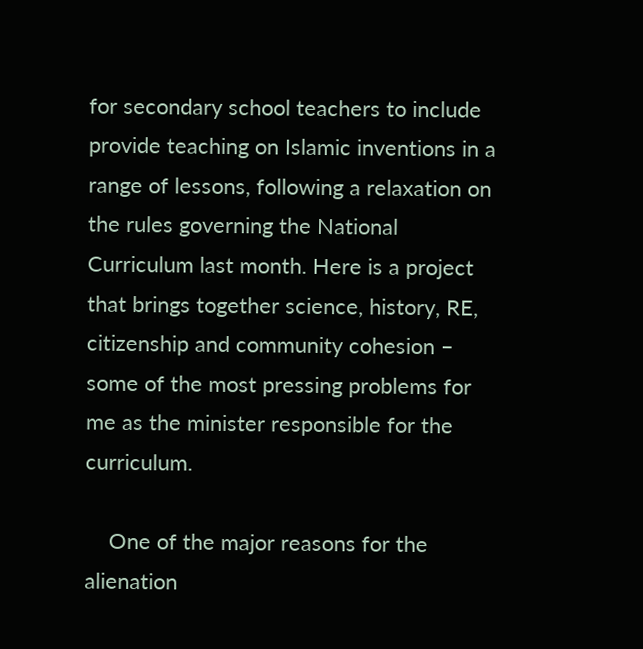for secondary school teachers to include provide teaching on Islamic inventions in a range of lessons, following a relaxation on the rules governing the National Curriculum last month. Here is a project that brings together science, history, RE, citizenship and community cohesion – some of the most pressing problems for me as the minister responsible for the curriculum.

    One of the major reasons for the alienation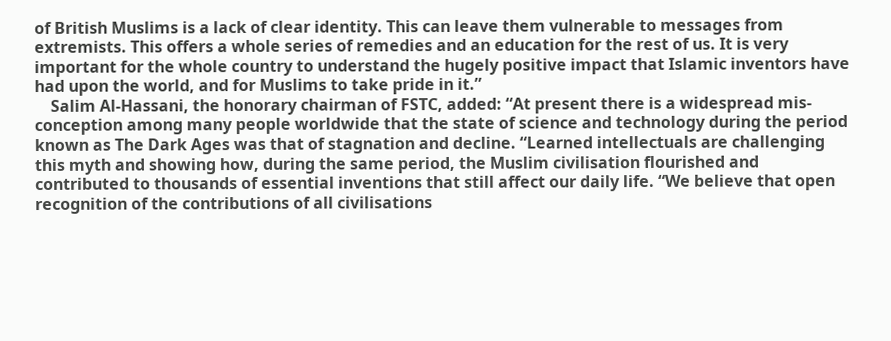of British Muslims is a lack of clear identity. This can leave them vulnerable to messages from extremists. This offers a whole series of remedies and an education for the rest of us. It is very important for the whole country to understand the hugely positive impact that Islamic inventors have had upon the world, and for Muslims to take pride in it.”
    Salim Al-Hassani, the honorary chairman of FSTC, added: “At present there is a widespread mis-conception among many people worldwide that the state of science and technology during the period known as The Dark Ages was that of stagnation and decline. “Learned intellectuals are challenging this myth and showing how, during the same period, the Muslim civilisation flourished and contributed to thousands of essential inventions that still affect our daily life. “We believe that open recognition of the contributions of all civilisations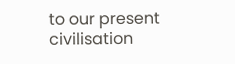to our present civilisation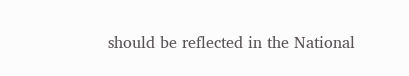should be reflected in the National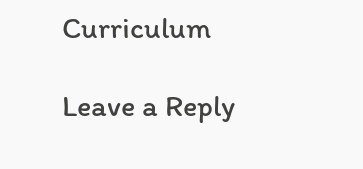Curriculum

Leave a Reply